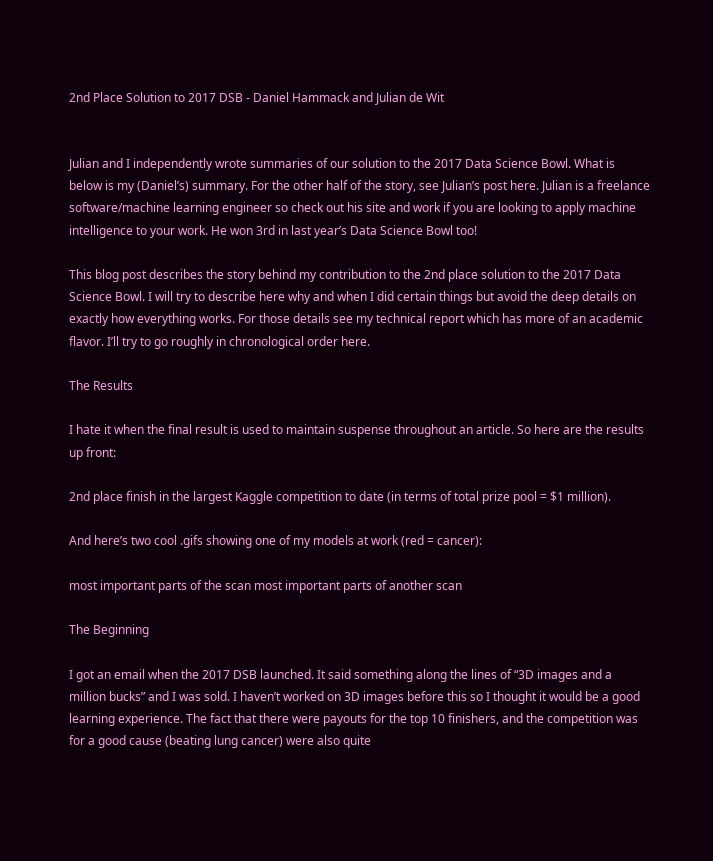2nd Place Solution to 2017 DSB - Daniel Hammack and Julian de Wit


Julian and I independently wrote summaries of our solution to the 2017 Data Science Bowl. What is below is my (Daniel’s) summary. For the other half of the story, see Julian’s post here. Julian is a freelance software/machine learning engineer so check out his site and work if you are looking to apply machine intelligence to your work. He won 3rd in last year’s Data Science Bowl too!

This blog post describes the story behind my contribution to the 2nd place solution to the 2017 Data Science Bowl. I will try to describe here why and when I did certain things but avoid the deep details on exactly how everything works. For those details see my technical report which has more of an academic flavor. I’ll try to go roughly in chronological order here.

The Results

I hate it when the final result is used to maintain suspense throughout an article. So here are the results up front:

2nd place finish in the largest Kaggle competition to date (in terms of total prize pool = $1 million).

And here’s two cool .gifs showing one of my models at work (red = cancer):

most important parts of the scan most important parts of another scan

The Beginning

I got an email when the 2017 DSB launched. It said something along the lines of “3D images and a million bucks” and I was sold. I haven’t worked on 3D images before this so I thought it would be a good learning experience. The fact that there were payouts for the top 10 finishers, and the competition was for a good cause (beating lung cancer) were also quite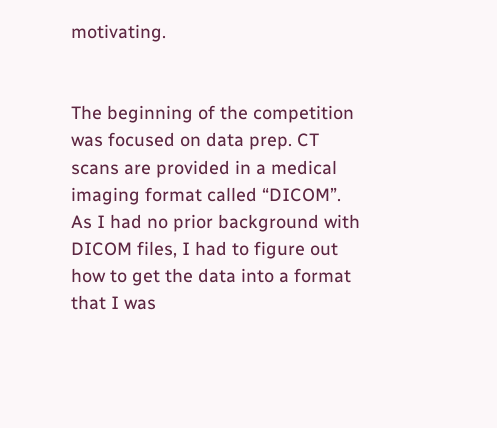motivating.


The beginning of the competition was focused on data prep. CT scans are provided in a medical imaging format called “DICOM”. As I had no prior background with DICOM files, I had to figure out how to get the data into a format that I was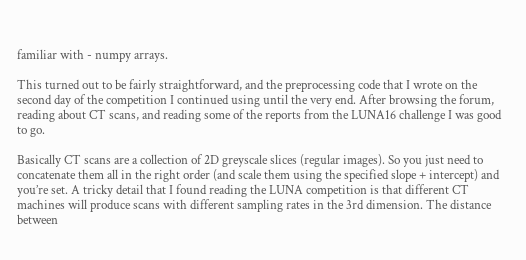familiar with - numpy arrays.

This turned out to be fairly straightforward, and the preprocessing code that I wrote on the second day of the competition I continued using until the very end. After browsing the forum, reading about CT scans, and reading some of the reports from the LUNA16 challenge I was good to go.

Basically CT scans are a collection of 2D greyscale slices (regular images). So you just need to concatenate them all in the right order (and scale them using the specified slope + intercept) and you’re set. A tricky detail that I found reading the LUNA competition is that different CT machines will produce scans with different sampling rates in the 3rd dimension. The distance between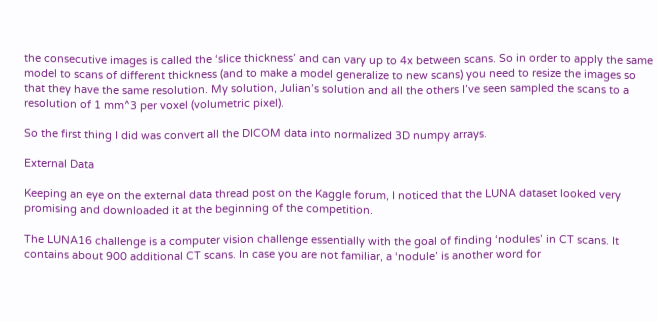the consecutive images is called the ‘slice thickness’ and can vary up to 4x between scans. So in order to apply the same model to scans of different thickness (and to make a model generalize to new scans) you need to resize the images so that they have the same resolution. My solution, Julian’s solution and all the others I’ve seen sampled the scans to a resolution of 1 mm^3 per voxel (volumetric pixel).

So the first thing I did was convert all the DICOM data into normalized 3D numpy arrays.

External Data

Keeping an eye on the external data thread post on the Kaggle forum, I noticed that the LUNA dataset looked very promising and downloaded it at the beginning of the competition.

The LUNA16 challenge is a computer vision challenge essentially with the goal of finding ‘nodules’ in CT scans. It contains about 900 additional CT scans. In case you are not familiar, a ‘nodule’ is another word for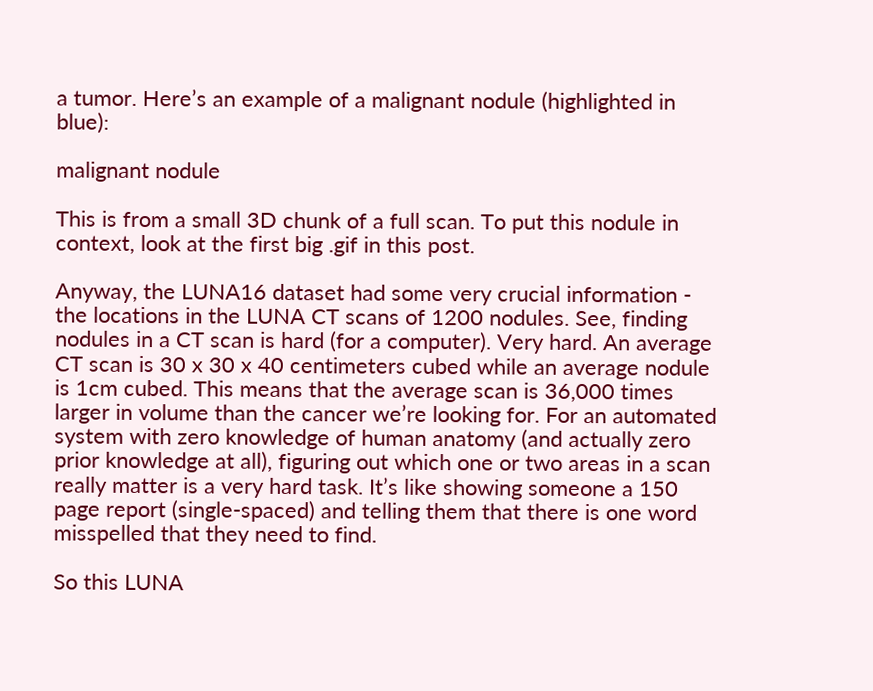a tumor. Here’s an example of a malignant nodule (highlighted in blue):

malignant nodule

This is from a small 3D chunk of a full scan. To put this nodule in context, look at the first big .gif in this post.

Anyway, the LUNA16 dataset had some very crucial information - the locations in the LUNA CT scans of 1200 nodules. See, finding nodules in a CT scan is hard (for a computer). Very hard. An average CT scan is 30 x 30 x 40 centimeters cubed while an average nodule is 1cm cubed. This means that the average scan is 36,000 times larger in volume than the cancer we’re looking for. For an automated system with zero knowledge of human anatomy (and actually zero prior knowledge at all), figuring out which one or two areas in a scan really matter is a very hard task. It’s like showing someone a 150 page report (single-spaced) and telling them that there is one word misspelled that they need to find.

So this LUNA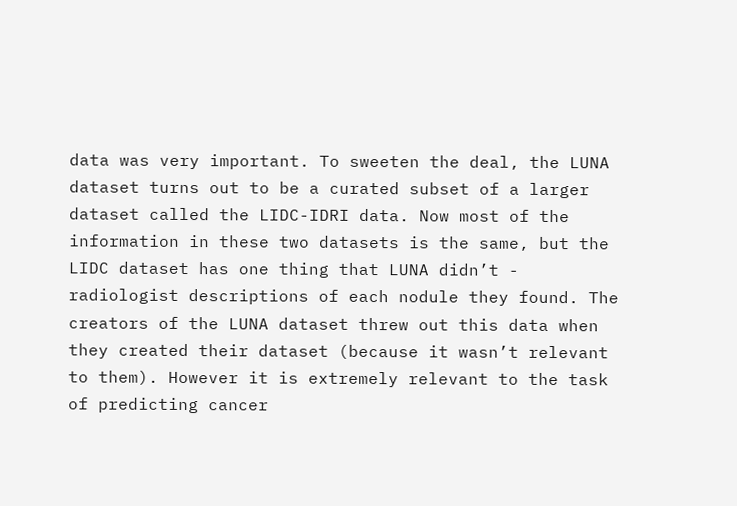data was very important. To sweeten the deal, the LUNA dataset turns out to be a curated subset of a larger dataset called the LIDC-IDRI data. Now most of the information in these two datasets is the same, but the LIDC dataset has one thing that LUNA didn’t - radiologist descriptions of each nodule they found. The creators of the LUNA dataset threw out this data when they created their dataset (because it wasn’t relevant to them). However it is extremely relevant to the task of predicting cancer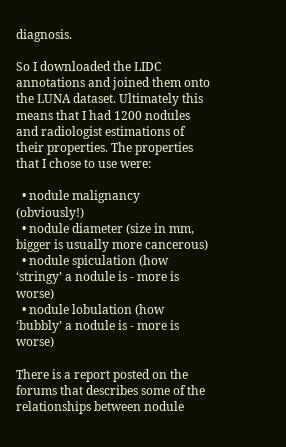diagnosis.

So I downloaded the LIDC annotations and joined them onto the LUNA dataset. Ultimately this means that I had 1200 nodules and radiologist estimations of their properties. The properties that I chose to use were:

  • nodule malignancy (obviously!)
  • nodule diameter (size in mm, bigger is usually more cancerous)
  • nodule spiculation (how ‘stringy’ a nodule is - more is worse)
  • nodule lobulation (how ‘bubbly’ a nodule is - more is worse)

There is a report posted on the forums that describes some of the relationships between nodule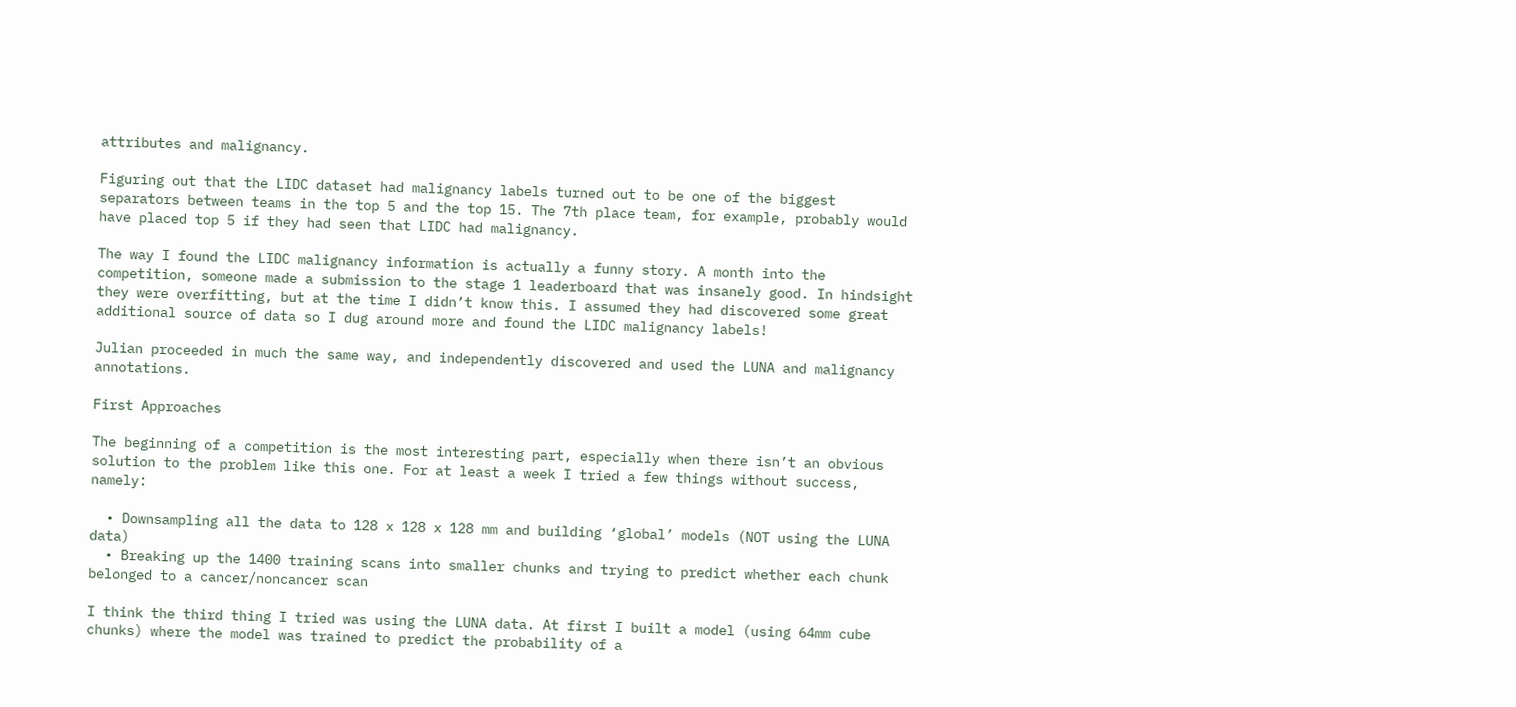attributes and malignancy.

Figuring out that the LIDC dataset had malignancy labels turned out to be one of the biggest separators between teams in the top 5 and the top 15. The 7th place team, for example, probably would have placed top 5 if they had seen that LIDC had malignancy.

The way I found the LIDC malignancy information is actually a funny story. A month into the competition, someone made a submission to the stage 1 leaderboard that was insanely good. In hindsight they were overfitting, but at the time I didn’t know this. I assumed they had discovered some great additional source of data so I dug around more and found the LIDC malignancy labels!

Julian proceeded in much the same way, and independently discovered and used the LUNA and malignancy annotations.

First Approaches

The beginning of a competition is the most interesting part, especially when there isn’t an obvious solution to the problem like this one. For at least a week I tried a few things without success, namely:

  • Downsampling all the data to 128 x 128 x 128 mm and building ‘global’ models (NOT using the LUNA data)
  • Breaking up the 1400 training scans into smaller chunks and trying to predict whether each chunk belonged to a cancer/noncancer scan

I think the third thing I tried was using the LUNA data. At first I built a model (using 64mm cube chunks) where the model was trained to predict the probability of a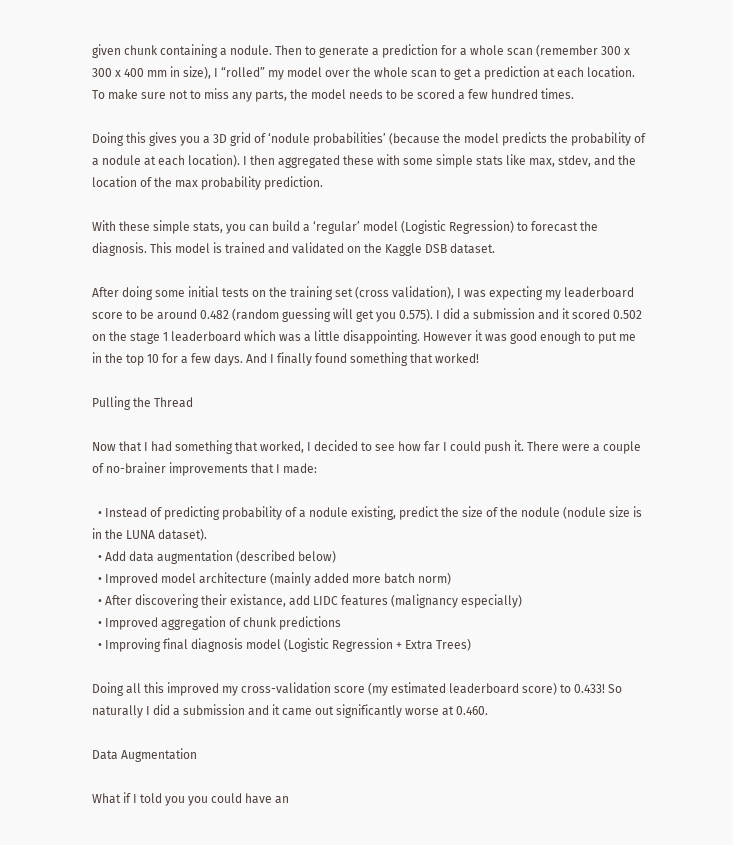given chunk containing a nodule. Then to generate a prediction for a whole scan (remember 300 x 300 x 400 mm in size), I “rolled” my model over the whole scan to get a prediction at each location. To make sure not to miss any parts, the model needs to be scored a few hundred times.

Doing this gives you a 3D grid of ‘nodule probabilities’ (because the model predicts the probability of a nodule at each location). I then aggregated these with some simple stats like max, stdev, and the location of the max probability prediction.

With these simple stats, you can build a ‘regular’ model (Logistic Regression) to forecast the diagnosis. This model is trained and validated on the Kaggle DSB dataset.

After doing some initial tests on the training set (cross validation), I was expecting my leaderboard score to be around 0.482 (random guessing will get you 0.575). I did a submission and it scored 0.502 on the stage 1 leaderboard which was a little disappointing. However it was good enough to put me in the top 10 for a few days. And I finally found something that worked!

Pulling the Thread

Now that I had something that worked, I decided to see how far I could push it. There were a couple of no-brainer improvements that I made:

  • Instead of predicting probability of a nodule existing, predict the size of the nodule (nodule size is in the LUNA dataset).
  • Add data augmentation (described below)
  • Improved model architecture (mainly added more batch norm)
  • After discovering their existance, add LIDC features (malignancy especially)
  • Improved aggregation of chunk predictions
  • Improving final diagnosis model (Logistic Regression + Extra Trees)

Doing all this improved my cross-validation score (my estimated leaderboard score) to 0.433! So naturally I did a submission and it came out significantly worse at 0.460.

Data Augmentation

What if I told you you could have an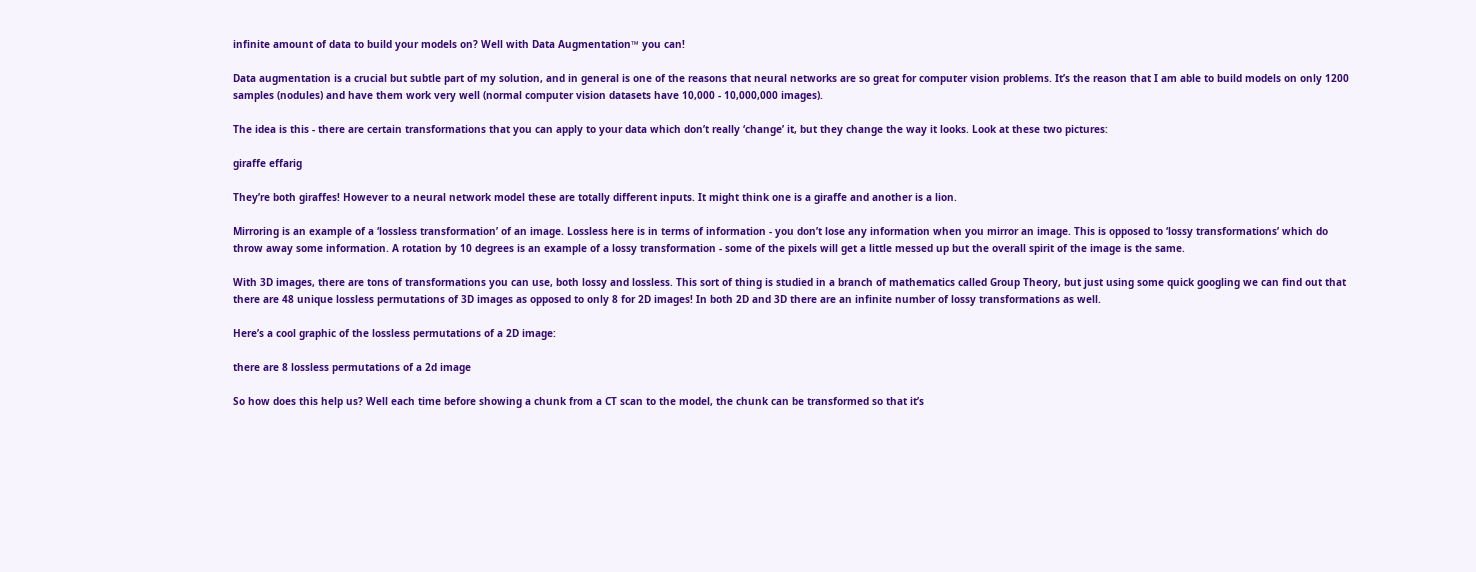infinite amount of data to build your models on? Well with Data Augmentation™ you can!

Data augmentation is a crucial but subtle part of my solution, and in general is one of the reasons that neural networks are so great for computer vision problems. It’s the reason that I am able to build models on only 1200 samples (nodules) and have them work very well (normal computer vision datasets have 10,000 - 10,000,000 images).

The idea is this - there are certain transformations that you can apply to your data which don’t really ‘change’ it, but they change the way it looks. Look at these two pictures:

giraffe effarig

They’re both giraffes! However to a neural network model these are totally different inputs. It might think one is a giraffe and another is a lion.

Mirroring is an example of a ‘lossless transformation’ of an image. Lossless here is in terms of information - you don’t lose any information when you mirror an image. This is opposed to ‘lossy transformations’ which do throw away some information. A rotation by 10 degrees is an example of a lossy transformation - some of the pixels will get a little messed up but the overall spirit of the image is the same.

With 3D images, there are tons of transformations you can use, both lossy and lossless. This sort of thing is studied in a branch of mathematics called Group Theory, but just using some quick googling we can find out that there are 48 unique lossless permutations of 3D images as opposed to only 8 for 2D images! In both 2D and 3D there are an infinite number of lossy transformations as well.

Here’s a cool graphic of the lossless permutations of a 2D image:

there are 8 lossless permutations of a 2d image

So how does this help us? Well each time before showing a chunk from a CT scan to the model, the chunk can be transformed so that it’s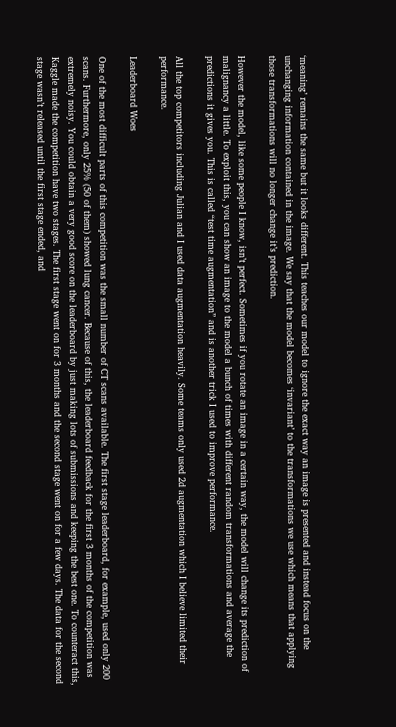‘meaning’ remains the same but it looks different. This teaches our model to ignore the exact way an image is presented and instead focus on the unchanging information contained in the image. We say that the model becomes ‘invariant’ to the transformations we use which means that applying those transformations will no longer change it’s prediction.

However the model, like some people I know, isn’t perfect. Sometimes if you rotate an image in a certain way, the model will change its prediction of malignancy a little. To exploit this, you can show an image to the model a bunch of times with different random transformations and average the predictions it gives you. This is called “test time augmentation” and is another trick I used to improve performance.

All the top competitors including Julian and I used data augmentation heavily. Some teams only used 2d augmentation which I believe limited their performance.

Leaderboard Woes

One of the most difficult parts of this competition was the small number of CT scans available. The first stage leaderboard, for example, used only 200 scans. Furthermore, only 25% (50 of them) showed lung cancer. Because of this, the leaderboard feedback for the first 3 months of the competition was extremely noisy. You could obtain a very good score on the leaderboard by just making lots of submissions and keeping the best one. To counteract this, Kaggle made the competition have two stages. The first stage went on for 3 months and the second stage went on for a few days. The data for the second stage wasn’t released until the first stage ended, and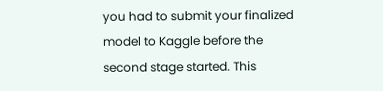you had to submit your finalized model to Kaggle before the second stage started. This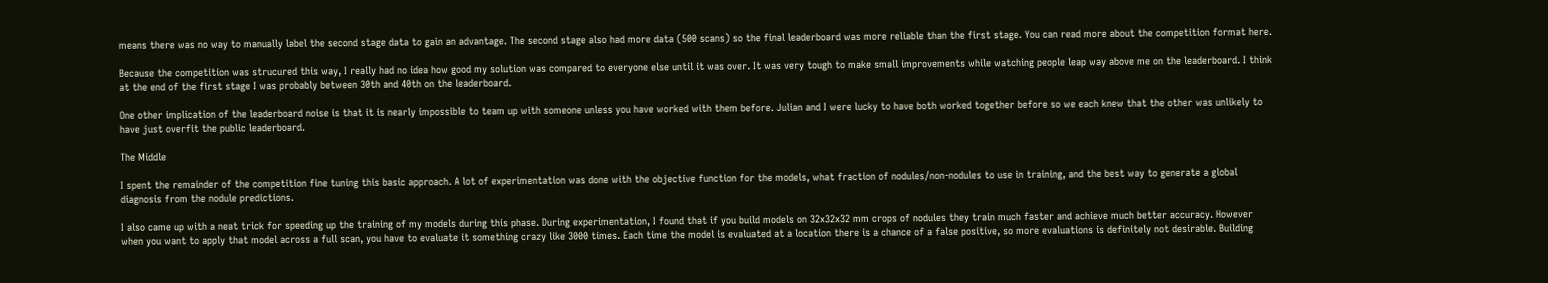means there was no way to manually label the second stage data to gain an advantage. The second stage also had more data (500 scans) so the final leaderboard was more reliable than the first stage. You can read more about the competition format here.

Because the competition was strucured this way, I really had no idea how good my solution was compared to everyone else until it was over. It was very tough to make small improvements while watching people leap way above me on the leaderboard. I think at the end of the first stage I was probably between 30th and 40th on the leaderboard.

One other implication of the leaderboard noise is that it is nearly impossible to team up with someone unless you have worked with them before. Julian and I were lucky to have both worked together before so we each knew that the other was unlikely to have just overfit the public leaderboard.

The Middle

I spent the remainder of the competition fine tuning this basic approach. A lot of experimentation was done with the objective function for the models, what fraction of nodules/non-nodules to use in training, and the best way to generate a global diagnosis from the nodule predictions.

I also came up with a neat trick for speeding up the training of my models during this phase. During experimentation, I found that if you build models on 32x32x32 mm crops of nodules they train much faster and achieve much better accuracy. However when you want to apply that model across a full scan, you have to evaluate it something crazy like 3000 times. Each time the model is evaluated at a location there is a chance of a false positive, so more evaluations is definitely not desirable. Building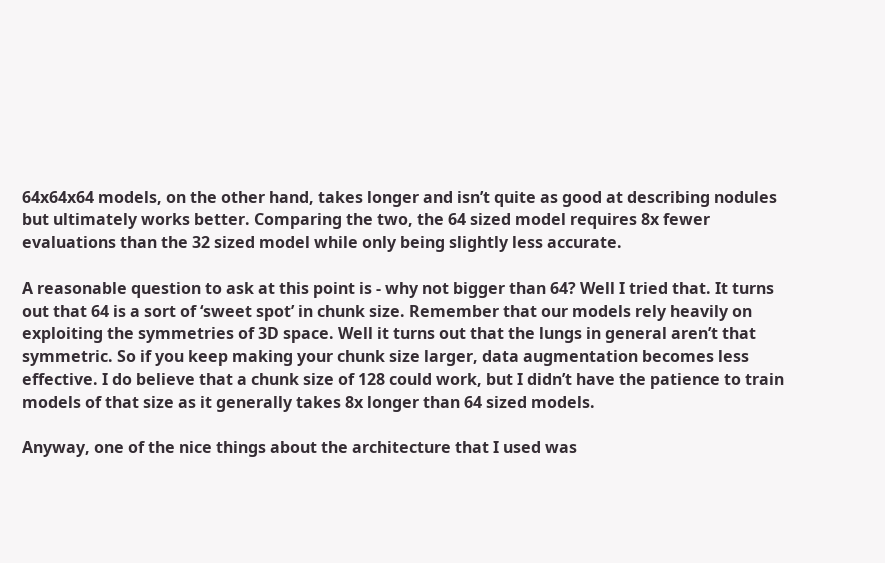64x64x64 models, on the other hand, takes longer and isn’t quite as good at describing nodules but ultimately works better. Comparing the two, the 64 sized model requires 8x fewer evaluations than the 32 sized model while only being slightly less accurate.

A reasonable question to ask at this point is - why not bigger than 64? Well I tried that. It turns out that 64 is a sort of ‘sweet spot’ in chunk size. Remember that our models rely heavily on exploiting the symmetries of 3D space. Well it turns out that the lungs in general aren’t that symmetric. So if you keep making your chunk size larger, data augmentation becomes less effective. I do believe that a chunk size of 128 could work, but I didn’t have the patience to train models of that size as it generally takes 8x longer than 64 sized models.

Anyway, one of the nice things about the architecture that I used was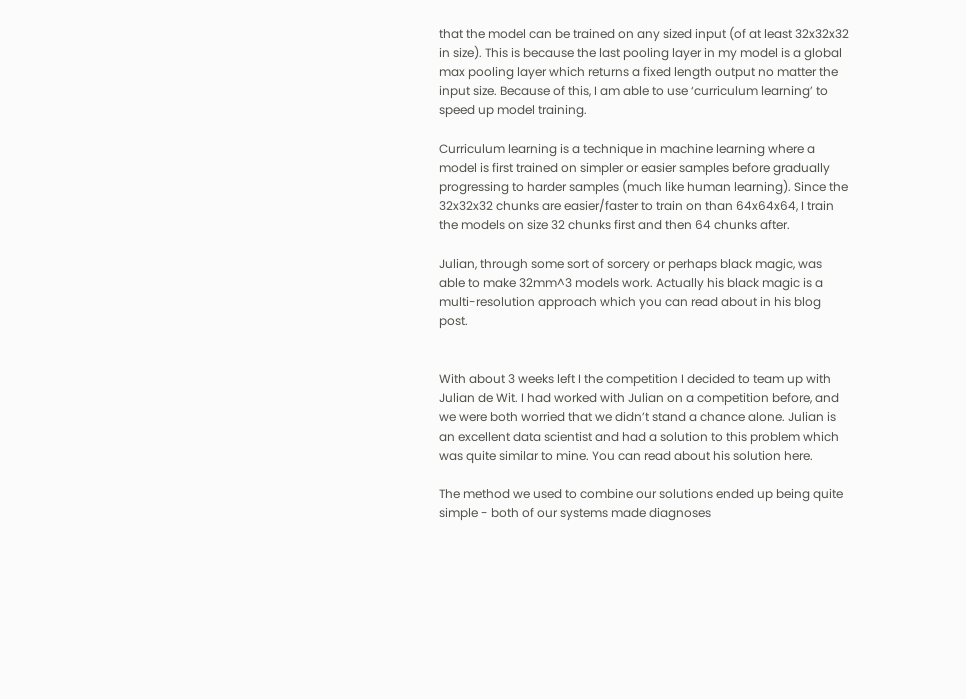that the model can be trained on any sized input (of at least 32x32x32 in size). This is because the last pooling layer in my model is a global max pooling layer which returns a fixed length output no matter the input size. Because of this, I am able to use ‘curriculum learning’ to speed up model training.

Curriculum learning is a technique in machine learning where a model is first trained on simpler or easier samples before gradually progressing to harder samples (much like human learning). Since the 32x32x32 chunks are easier/faster to train on than 64x64x64, I train the models on size 32 chunks first and then 64 chunks after.

Julian, through some sort of sorcery or perhaps black magic, was able to make 32mm^3 models work. Actually his black magic is a multi-resolution approach which you can read about in his blog post.


With about 3 weeks left I the competition I decided to team up with Julian de Wit. I had worked with Julian on a competition before, and we were both worried that we didn’t stand a chance alone. Julian is an excellent data scientist and had a solution to this problem which was quite similar to mine. You can read about his solution here.

The method we used to combine our solutions ended up being quite simple - both of our systems made diagnoses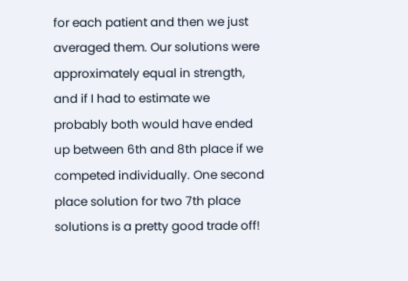for each patient and then we just averaged them. Our solutions were approximately equal in strength, and if I had to estimate we probably both would have ended up between 6th and 8th place if we competed individually. One second place solution for two 7th place solutions is a pretty good trade off!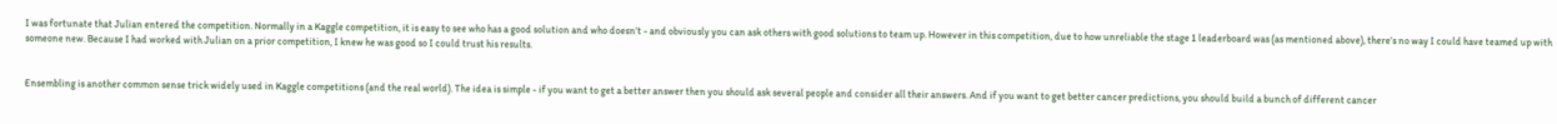I was fortunate that Julian entered the competition. Normally in a Kaggle competition, it is easy to see who has a good solution and who doesn’t - and obviously you can ask others with good solutions to team up. However in this competition, due to how unreliable the stage 1 leaderboard was (as mentioned above), there’s no way I could have teamed up with someone new. Because I had worked with Julian on a prior competition, I knew he was good so I could trust his results.


Ensembling is another common sense trick widely used in Kaggle competitions (and the real world). The idea is simple - if you want to get a better answer then you should ask several people and consider all their answers. And if you want to get better cancer predictions, you should build a bunch of different cancer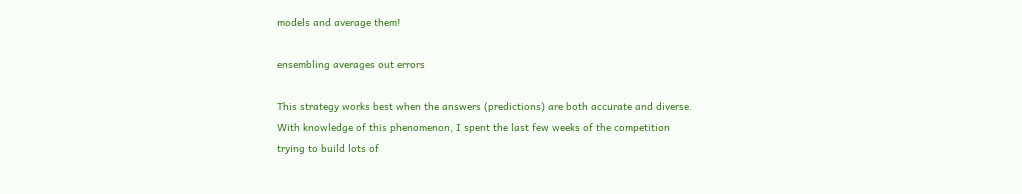models and average them!

ensembling averages out errors

This strategy works best when the answers (predictions) are both accurate and diverse. With knowledge of this phenomenon, I spent the last few weeks of the competition trying to build lots of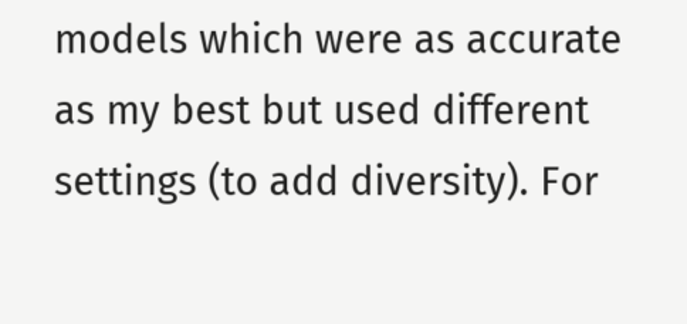models which were as accurate as my best but used different settings (to add diversity). For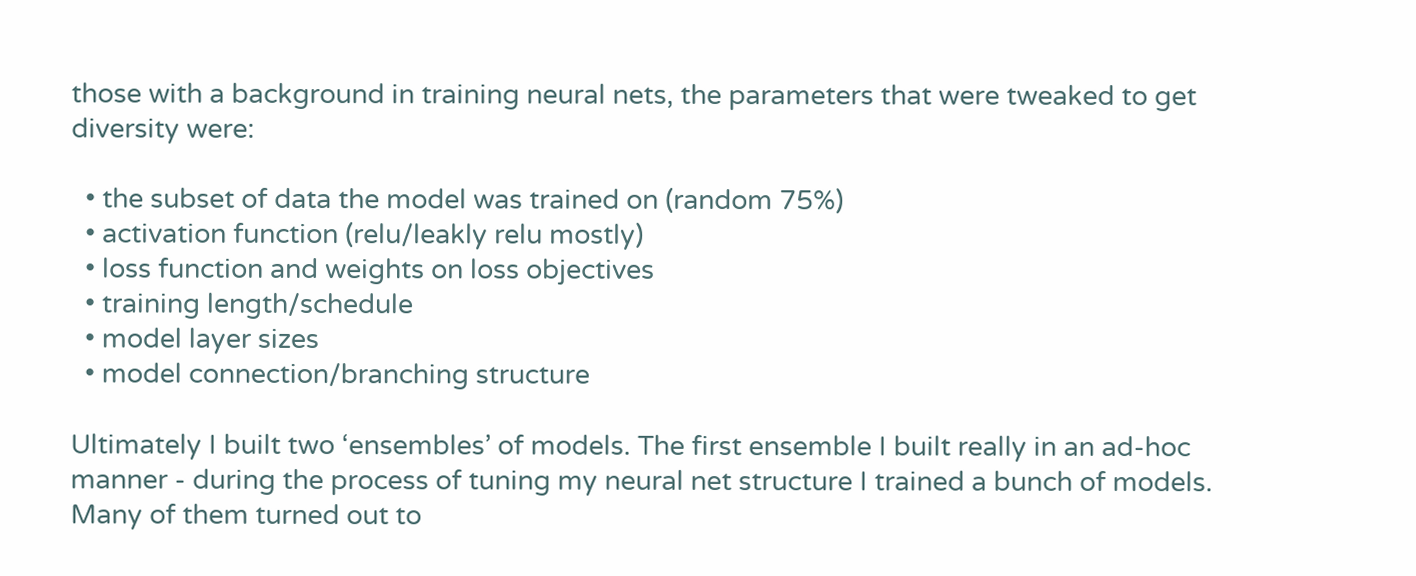those with a background in training neural nets, the parameters that were tweaked to get diversity were:

  • the subset of data the model was trained on (random 75%)
  • activation function (relu/leakly relu mostly)
  • loss function and weights on loss objectives
  • training length/schedule
  • model layer sizes
  • model connection/branching structure

Ultimately I built two ‘ensembles’ of models. The first ensemble I built really in an ad-hoc manner - during the process of tuning my neural net structure I trained a bunch of models. Many of them turned out to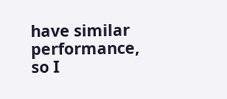have similar performance, so I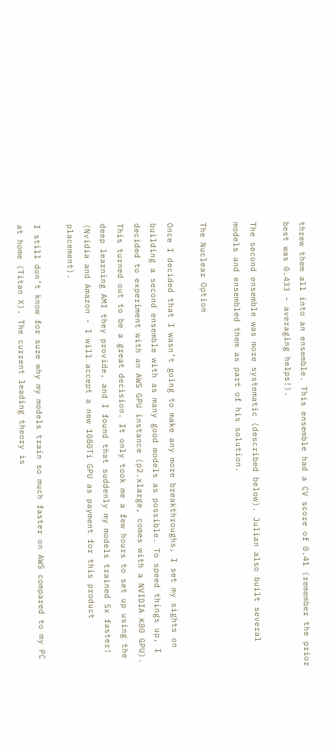threw them all into an ensemble. This ensemble had a CV score of 0.41 (remember the prior best was 0.433 - averaging helps!).

The second ensemble was more systematic (described below). Julian also built several models and ensembled them as part of his solution.

The Nuclear Option

Once I decided that I wasn’t going to make any more breakthroughs, I set my sights on building a second ensemble with as many good models as possible. To speed things up, I decided to experiment with an AWS GPU instance (p2.xlarge, comes with a NVIDIA K80 GPU). This turned out to be a great decision. It only took me a few hours to set up using the deep learning AMI they provide, and I found that suddenly my models trained 5x faster! (Nvidia and Amazon - I will accept a new 1080Ti GPU as payment for this product placement).

I still don’t know for sure why my models train so much faster on AWS compared to my PC at home (Titan X). The current leading theory is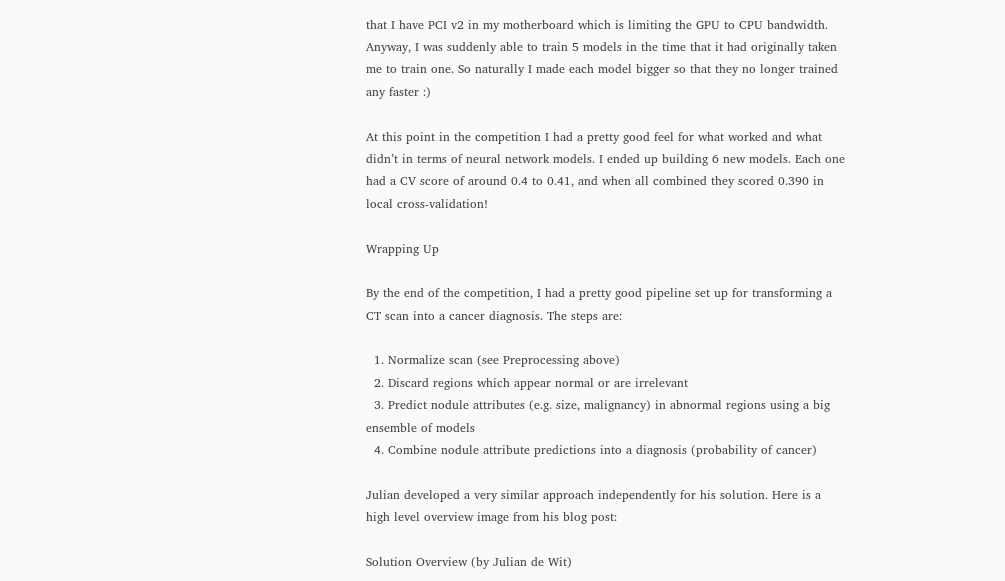that I have PCI v2 in my motherboard which is limiting the GPU to CPU bandwidth. Anyway, I was suddenly able to train 5 models in the time that it had originally taken me to train one. So naturally I made each model bigger so that they no longer trained any faster :)

At this point in the competition I had a pretty good feel for what worked and what didn’t in terms of neural network models. I ended up building 6 new models. Each one had a CV score of around 0.4 to 0.41, and when all combined they scored 0.390 in local cross-validation!

Wrapping Up

By the end of the competition, I had a pretty good pipeline set up for transforming a CT scan into a cancer diagnosis. The steps are:

  1. Normalize scan (see Preprocessing above)
  2. Discard regions which appear normal or are irrelevant
  3. Predict nodule attributes (e.g. size, malignancy) in abnormal regions using a big ensemble of models
  4. Combine nodule attribute predictions into a diagnosis (probability of cancer)

Julian developed a very similar approach independently for his solution. Here is a high level overview image from his blog post:

Solution Overview (by Julian de Wit)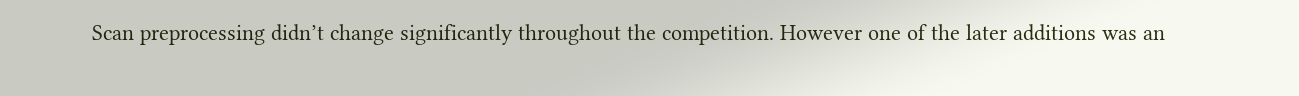Scan preprocessing didn’t change significantly throughout the competition. However one of the later additions was an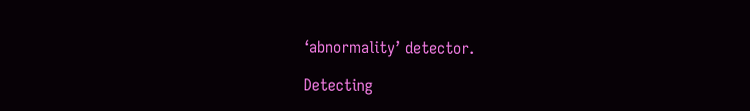‘abnormality’ detector.

Detecting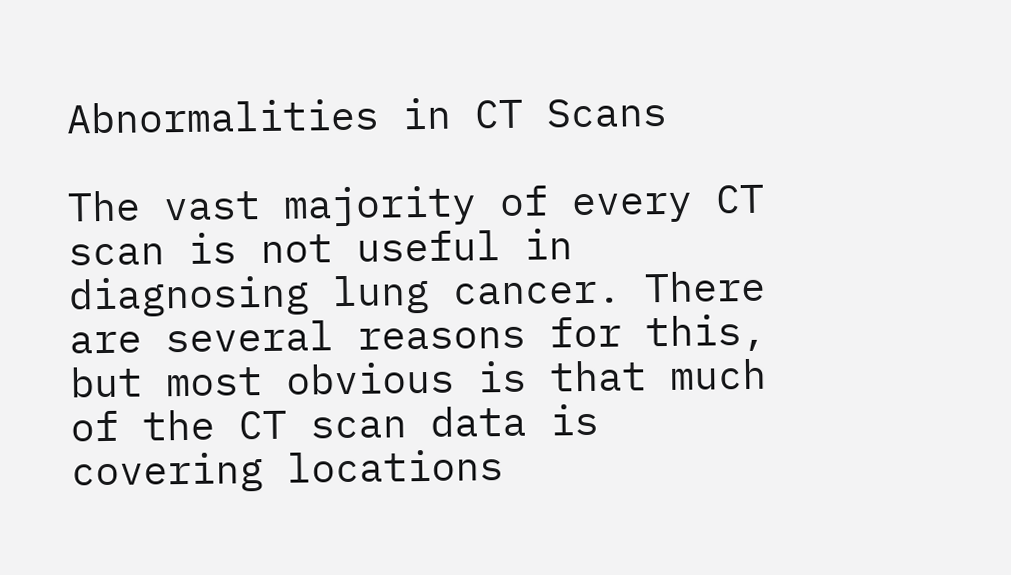Abnormalities in CT Scans

The vast majority of every CT scan is not useful in diagnosing lung cancer. There are several reasons for this, but most obvious is that much of the CT scan data is covering locations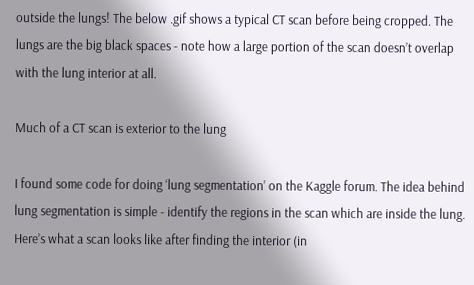outside the lungs! The below .gif shows a typical CT scan before being cropped. The lungs are the big black spaces - note how a large portion of the scan doesn’t overlap with the lung interior at all.

Much of a CT scan is exterior to the lung

I found some code for doing ‘lung segmentation’ on the Kaggle forum. The idea behind lung segmentation is simple - identify the regions in the scan which are inside the lung. Here’s what a scan looks like after finding the interior (in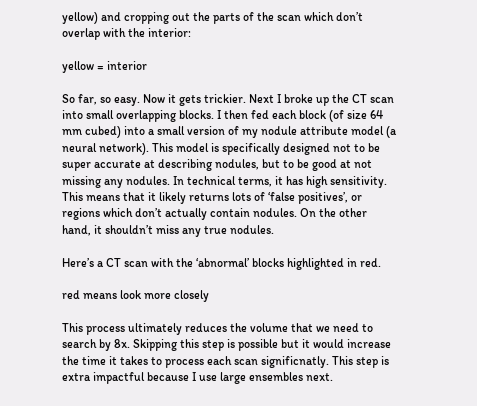yellow) and cropping out the parts of the scan which don’t overlap with the interior:

yellow = interior

So far, so easy. Now it gets trickier. Next I broke up the CT scan into small overlapping blocks. I then fed each block (of size 64 mm cubed) into a small version of my nodule attribute model (a neural network). This model is specifically designed not to be super accurate at describing nodules, but to be good at not missing any nodules. In technical terms, it has high sensitivity. This means that it likely returns lots of ‘false positives’, or regions which don’t actually contain nodules. On the other hand, it shouldn’t miss any true nodules.

Here’s a CT scan with the ‘abnormal’ blocks highlighted in red.

red means look more closely

This process ultimately reduces the volume that we need to search by 8x. Skipping this step is possible but it would increase the time it takes to process each scan significnatly. This step is extra impactful because I use large ensembles next.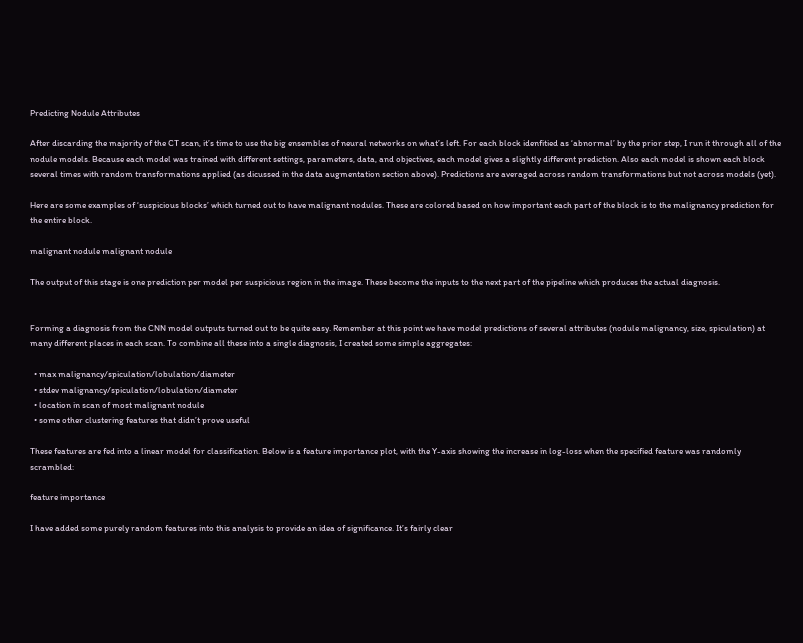Predicting Nodule Attributes

After discarding the majority of the CT scan, it’s time to use the big ensembles of neural networks on what’s left. For each block idenfitied as ‘abnormal’ by the prior step, I run it through all of the nodule models. Because each model was trained with different settings, parameters, data, and objectives, each model gives a slightly different prediction. Also each model is shown each block several times with random transformations applied (as dicussed in the data augmentation section above). Predictions are averaged across random transformations but not across models (yet).

Here are some examples of ‘suspicious blocks’ which turned out to have malignant nodules. These are colored based on how important each part of the block is to the malignancy prediction for the entire block.

malignant nodule malignant nodule

The output of this stage is one prediction per model per suspicious region in the image. These become the inputs to the next part of the pipeline which produces the actual diagnosis.


Forming a diagnosis from the CNN model outputs turned out to be quite easy. Remember at this point we have model predictions of several attributes (nodule malignancy, size, spiculation) at many different places in each scan. To combine all these into a single diagnosis, I created some simple aggregates:

  • max malignancy/spiculation/lobulation/diameter
  • stdev malignancy/spiculation/lobulation/diameter
  • location in scan of most malignant nodule
  • some other clustering features that didn’t prove useful

These features are fed into a linear model for classification. Below is a feature importance plot, with the Y-axis showing the increase in log-loss when the specified feature was randomly scrambled:

feature importance

I have added some purely random features into this analysis to provide an idea of significance. It’s fairly clear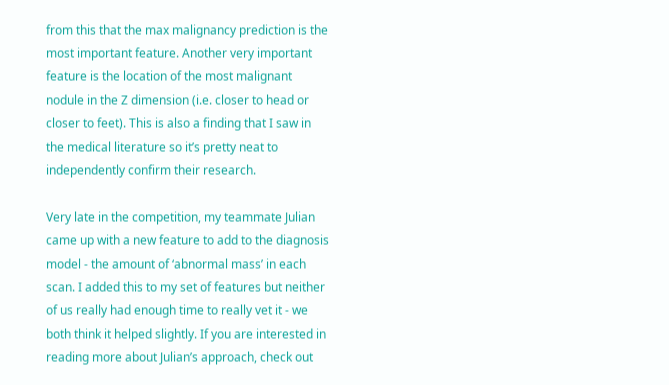from this that the max malignancy prediction is the most important feature. Another very important feature is the location of the most malignant nodule in the Z dimension (i.e. closer to head or closer to feet). This is also a finding that I saw in the medical literature so it’s pretty neat to independently confirm their research.

Very late in the competition, my teammate Julian came up with a new feature to add to the diagnosis model - the amount of ‘abnormal mass’ in each scan. I added this to my set of features but neither of us really had enough time to really vet it - we both think it helped slightly. If you are interested in reading more about Julian’s approach, check out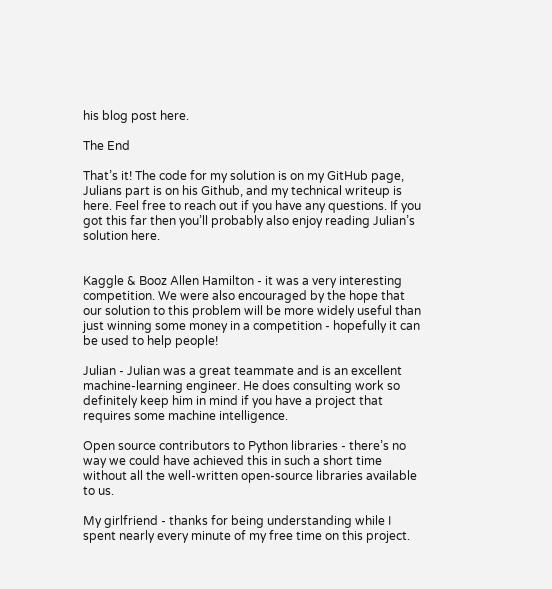his blog post here.

The End

That’s it! The code for my solution is on my GitHub page, Julians part is on his Github, and my technical writeup is here. Feel free to reach out if you have any questions. If you got this far then you’ll probably also enjoy reading Julian’s solution here.


Kaggle & Booz Allen Hamilton - it was a very interesting competition. We were also encouraged by the hope that our solution to this problem will be more widely useful than just winning some money in a competition - hopefully it can be used to help people!

Julian - Julian was a great teammate and is an excellent machine-learning engineer. He does consulting work so definitely keep him in mind if you have a project that requires some machine intelligence.

Open source contributors to Python libraries - there’s no way we could have achieved this in such a short time without all the well-written open-source libraries available to us.

My girlfriend - thanks for being understanding while I spent nearly every minute of my free time on this project.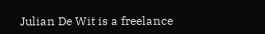Julian De Wit is a freelance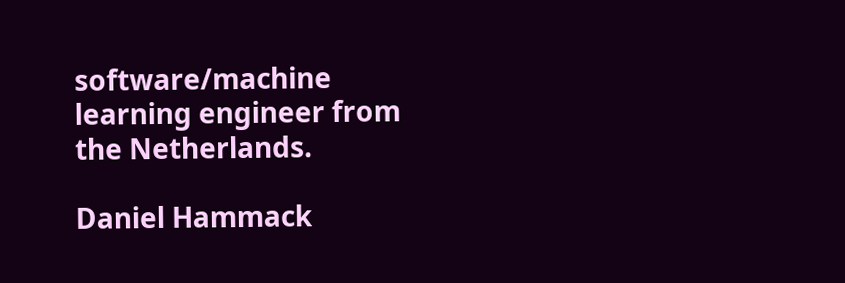software/machine learning engineer from the Netherlands.

Daniel Hammack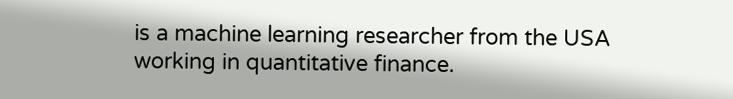is a machine learning researcher from the USA working in quantitative finance.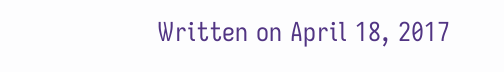Written on April 18, 2017